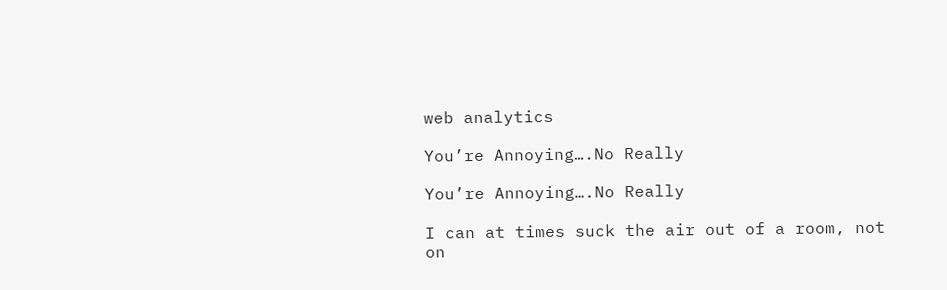web analytics

You’re Annoying….No Really

You’re Annoying….No Really

I can at times suck the air out of a room, not on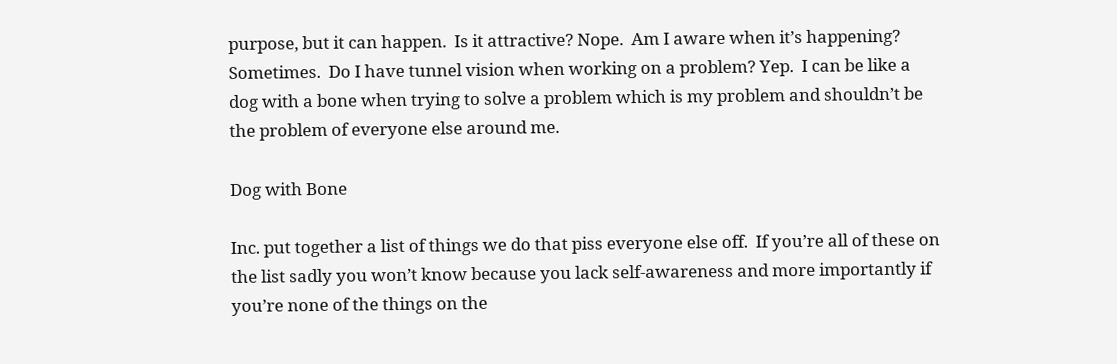purpose, but it can happen.  Is it attractive? Nope.  Am I aware when it’s happening? Sometimes.  Do I have tunnel vision when working on a problem? Yep.  I can be like a dog with a bone when trying to solve a problem which is my problem and shouldn’t be the problem of everyone else around me.

Dog with Bone

Inc. put together a list of things we do that piss everyone else off.  If you’re all of these on the list sadly you won’t know because you lack self-awareness and more importantly if you’re none of the things on the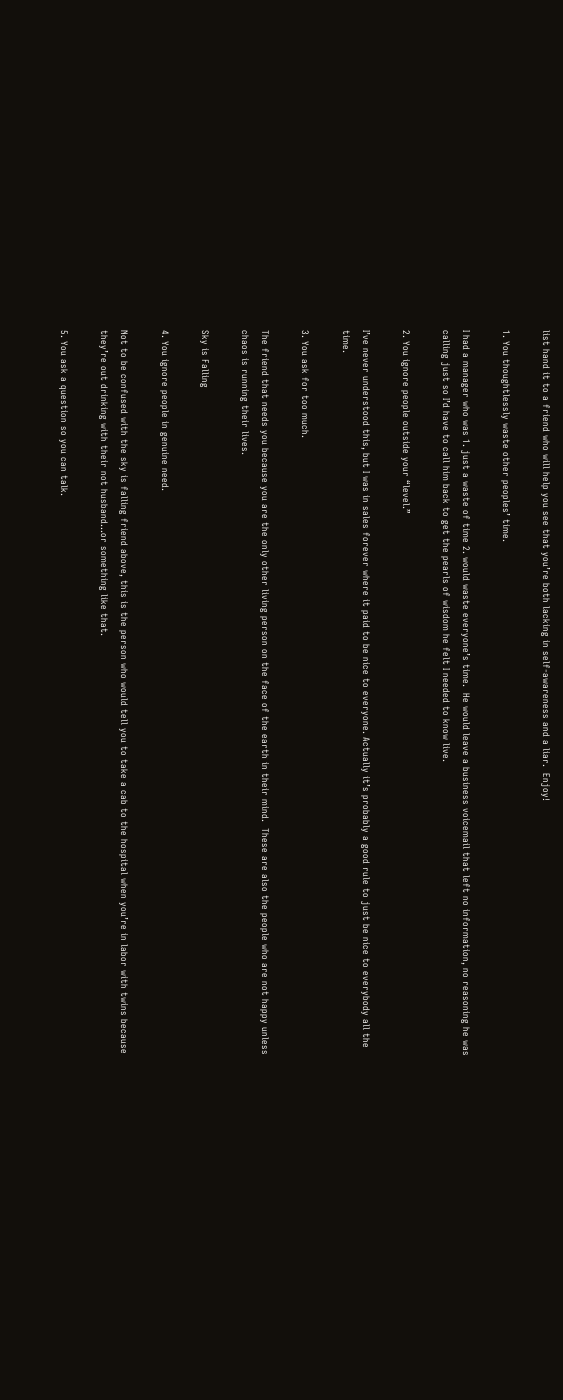list hand it to a friend who will help you see that you’re both lacking in self-awareness and a liar.  Enjoy!

1. You thoughtlessly waste other peoples’ time.

I had a manager who was 1. just a waste of time 2. would waste everyone’s time.  He would leave a business voicemail that left no information, no reasoning he was calling just so I’d have to call him back to get the pearls of wisdom he felt I needed to know live.

2. You ignore people outside your “level.”

I’ve never understood this, but I was in sales forever where it paid to be nice to everyone. Actually it’s probably a good rule to just be nice to everybody all the time.

3. You ask for too much.

The friend that needs you because you are the only other living person on the face of the earth in their mind.  These are also the people who are not happy unless chaos is running their lives.

Sky is Falling

4. You ignore people in genuine need.

Not to be confused with the sky is falling friend above, this is the person who would tell you to take a cab to the hospital when you’re in labor with twins because they’re out drinking with their not husband…or something like that.

5. You ask a question so you can talk.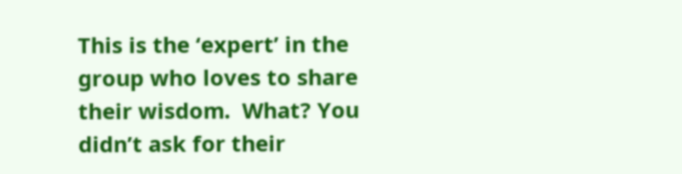This is the ‘expert’ in the group who loves to share their wisdom.  What? You didn’t ask for their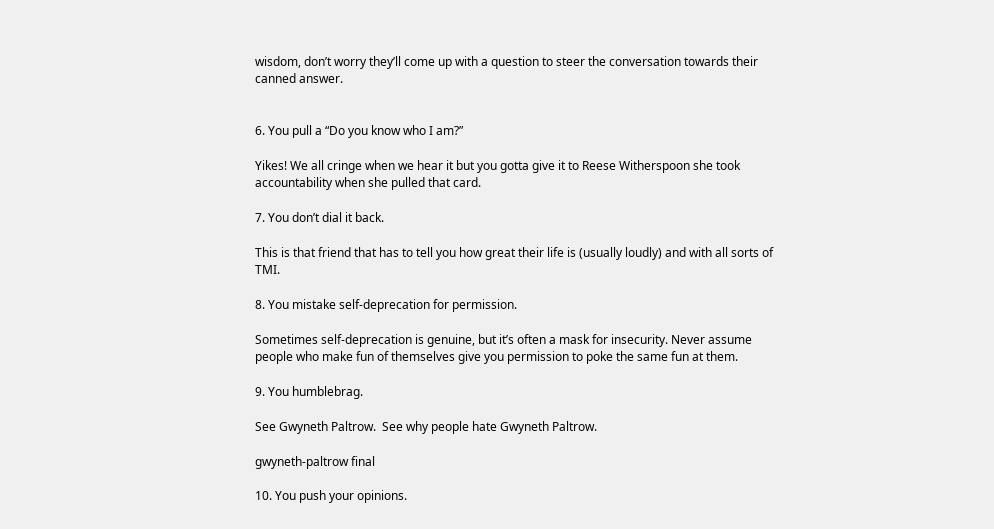wisdom, don’t worry they’ll come up with a question to steer the conversation towards their canned answer.


6. You pull a “Do you know who I am?”

Yikes! We all cringe when we hear it but you gotta give it to Reese Witherspoon she took accountability when she pulled that card.

7. You don’t dial it back.

This is that friend that has to tell you how great their life is (usually loudly) and with all sorts of TMI.

8. You mistake self-deprecation for permission.

Sometimes self-deprecation is genuine, but it’s often a mask for insecurity. Never assume people who make fun of themselves give you permission to poke the same fun at them.

9. You humblebrag.

See Gwyneth Paltrow.  See why people hate Gwyneth Paltrow.

gwyneth-paltrow final

10. You push your opinions.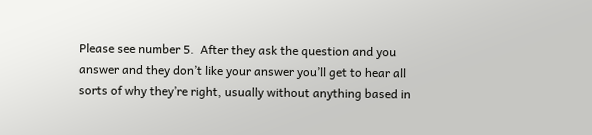Please see number 5.  After they ask the question and you answer and they don’t like your answer you’ll get to hear all sorts of why they’re right, usually without anything based in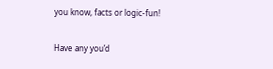you know, facts or logic-fun!

Have any you’d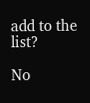add to the list?

No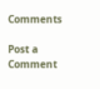Comments

Post a Comment